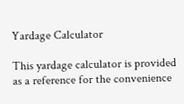Yardage Calculator

This yardage calculator is provided as a reference for the convenience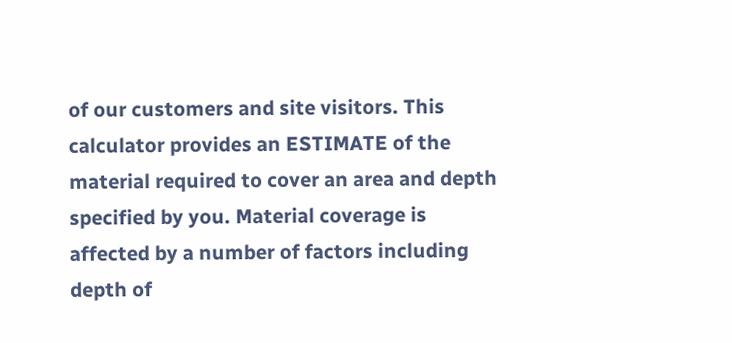of our customers and site visitors. This calculator provides an ESTIMATE of the material required to cover an area and depth specified by you. Material coverage is affected by a number of factors including depth of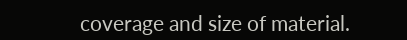coverage and size of material.